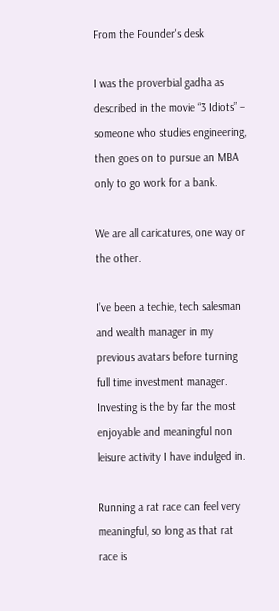From the Founder's desk

I was the proverbial gadha as described in the movie “3 Idiots” – someone who studies engineering, then goes on to pursue an MBA only to go work for a bank.

We are all caricatures, one way or the other.

I’ve been a techie, tech salesman and wealth manager in my previous avatars before turning full time investment manager. Investing is the by far the most enjoyable and meaningful non leisure activity I have indulged in.

Running a rat race can feel very meaningful, so long as that rat race is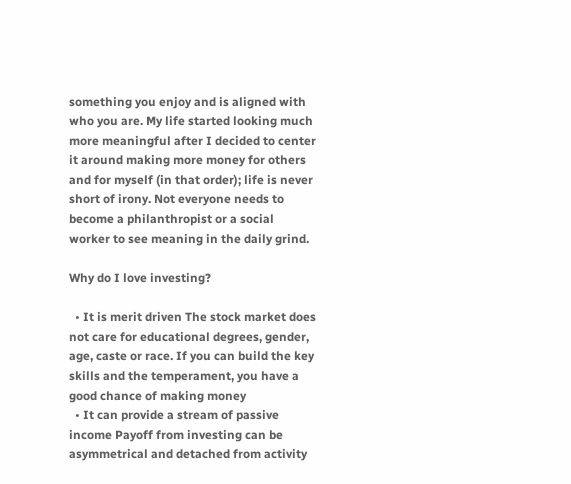something you enjoy and is aligned with who you are. My life started looking much more meaningful after I decided to center it around making more money for others and for myself (in that order); life is never short of irony. Not everyone needs to become a philanthropist or a social worker to see meaning in the daily grind.

Why do I love investing?

  • It is merit driven The stock market does not care for educational degrees, gender, age, caste or race. If you can build the key skills and the temperament, you have a good chance of making money
  • It can provide a stream of passive income Payoff from investing can be asymmetrical and detached from activity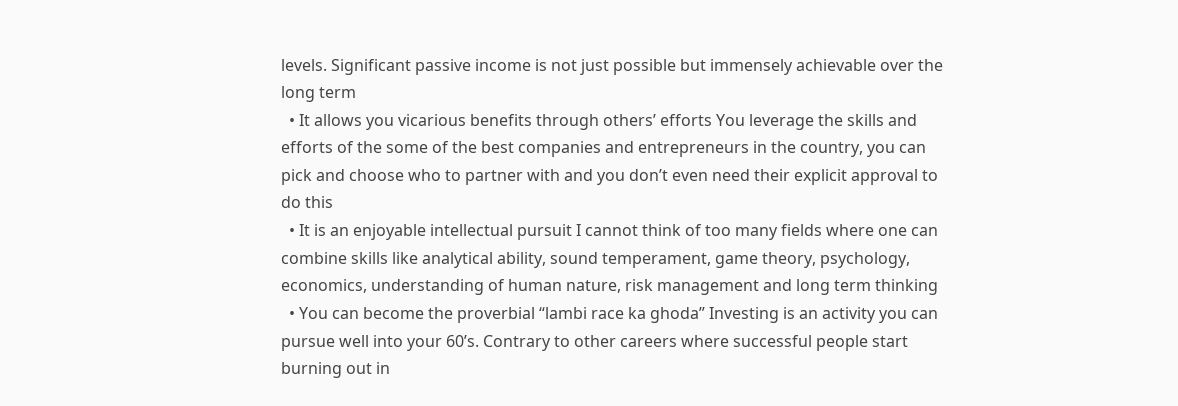levels. Significant passive income is not just possible but immensely achievable over the long term
  • It allows you vicarious benefits through others’ efforts You leverage the skills and efforts of the some of the best companies and entrepreneurs in the country, you can pick and choose who to partner with and you don’t even need their explicit approval to do this
  • It is an enjoyable intellectual pursuit I cannot think of too many fields where one can combine skills like analytical ability, sound temperament, game theory, psychology, economics, understanding of human nature, risk management and long term thinking
  • You can become the proverbial “lambi race ka ghoda” Investing is an activity you can pursue well into your 60’s. Contrary to other careers where successful people start burning out in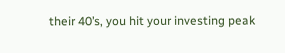their 40’s, you hit your investing peak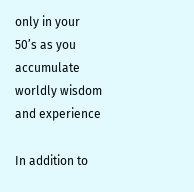only in your 50’s as you accumulate worldly wisdom and experience

In addition to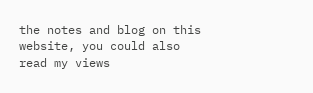the notes and blog on this website, you could also read my views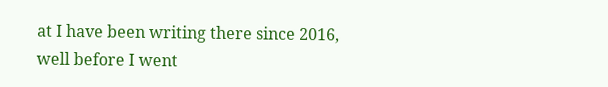at I have been writing there since 2016, well before I went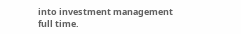into investment management full time.